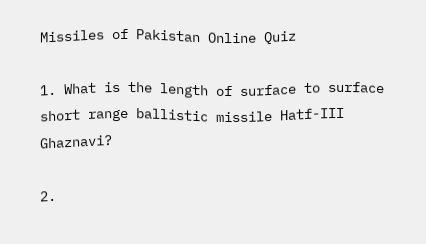Missiles of Pakistan Online Quiz

1. What is the length of surface to surface short range ballistic missile Hatf-III Ghaznavi?

2.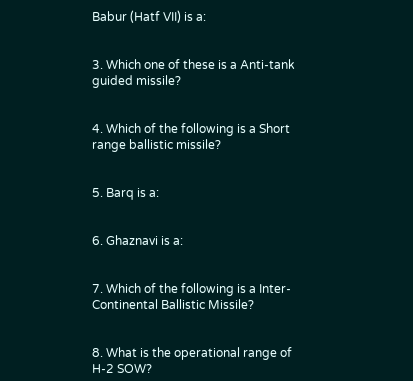Babur (Hatf VII) is a:


3. Which one of these is a Anti-tank guided missile?


4. Which of the following is a Short range ballistic missile?


5. Barq is a:


6. Ghaznavi is a:


7. Which of the following is a Inter-Continental Ballistic Missile?


8. What is the operational range of H-2 SOW?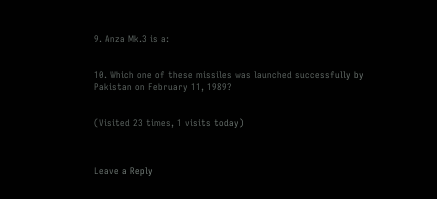9. Anza Mk.3 is a:


10. Which one of these missiles was launched successfully by Pakistan on February 11, 1989?


(Visited 23 times, 1 visits today)



Leave a Reply